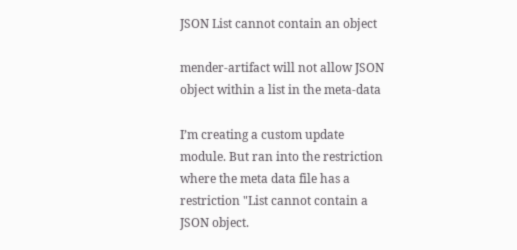JSON List cannot contain an object

mender-artifact will not allow JSON object within a list in the meta-data

I’m creating a custom update module. But ran into the restriction where the meta data file has a restriction "List cannot contain a JSON object.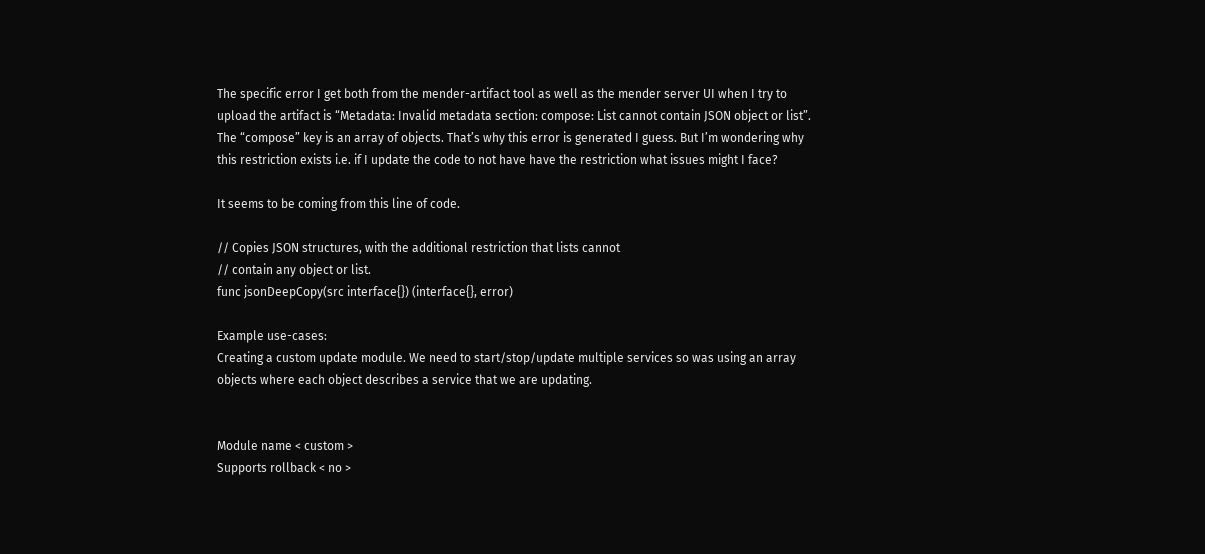The specific error I get both from the mender-artifact tool as well as the mender server UI when I try to upload the artifact is “Metadata: Invalid metadata section: compose: List cannot contain JSON object or list”. The “compose” key is an array of objects. That’s why this error is generated I guess. But I’m wondering why this restriction exists i.e. if I update the code to not have have the restriction what issues might I face?

It seems to be coming from this line of code.

// Copies JSON structures, with the additional restriction that lists cannot
// contain any object or list.
func jsonDeepCopy(src interface{}) (interface{}, error)

Example use-cases:
Creating a custom update module. We need to start/stop/update multiple services so was using an array objects where each object describes a service that we are updating.


Module name < custom >
Supports rollback < no >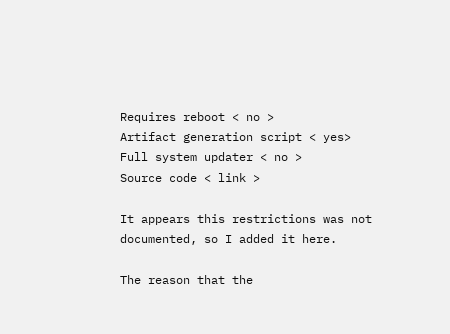Requires reboot < no >
Artifact generation script < yes>
Full system updater < no >
Source code < link >

It appears this restrictions was not documented, so I added it here.

The reason that the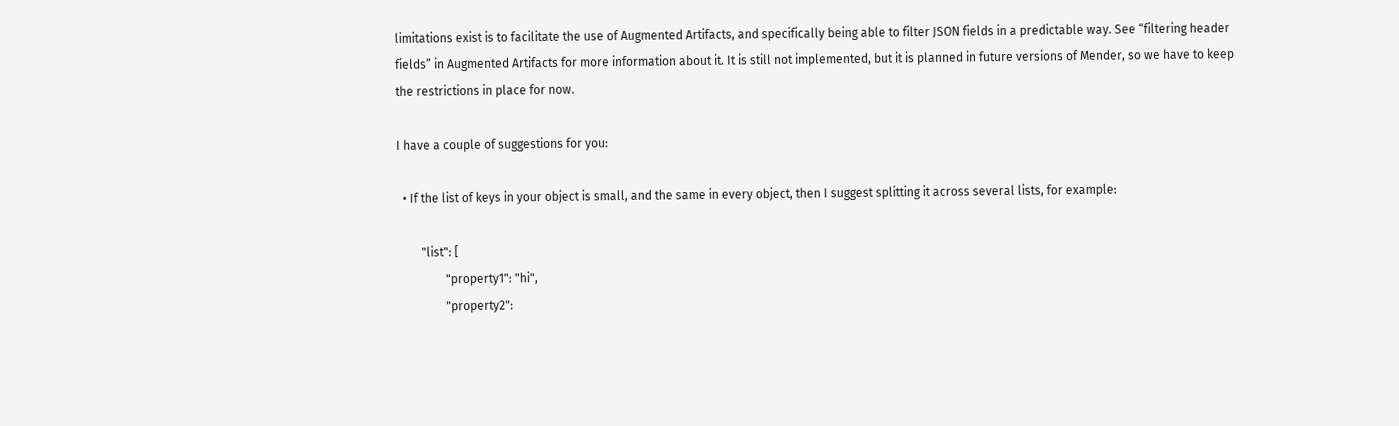limitations exist is to facilitate the use of Augmented Artifacts, and specifically being able to filter JSON fields in a predictable way. See “filtering header fields” in Augmented Artifacts for more information about it. It is still not implemented, but it is planned in future versions of Mender, so we have to keep the restrictions in place for now.

I have a couple of suggestions for you:

  • If the list of keys in your object is small, and the same in every object, then I suggest splitting it across several lists, for example:

        "list": [
                "property1": "hi",
                "property2":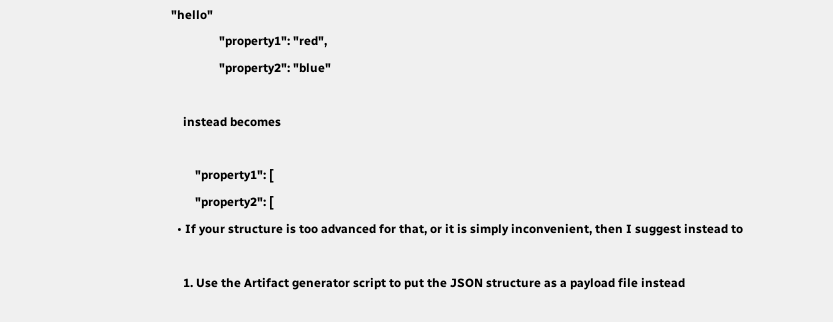"hello"
                "property1": "red",
                "property2": "blue"

    instead becomes

        "property1": [
        "property2": [
  • If your structure is too advanced for that, or it is simply inconvenient, then I suggest instead to

    1. Use the Artifact generator script to put the JSON structure as a payload file instead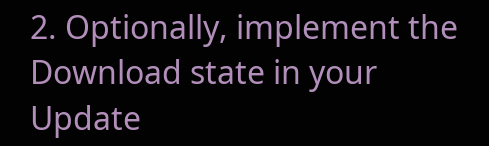2. Optionally, implement the Download state in your Update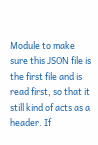Module to make sure this JSON file is the first file and is read first, so that it still kind of acts as a header. If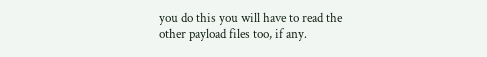you do this you will have to read the other payload files too, if any.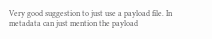Very good suggestion to just use a payload file. In metadata can just mention the payload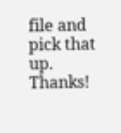file and pick that up. Thanks!